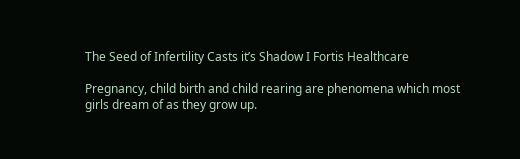The Seed of Infertility Casts it’s Shadow I Fortis Healthcare

Pregnancy, child birth and child rearing are phenomena which most girls dream of as they grow up.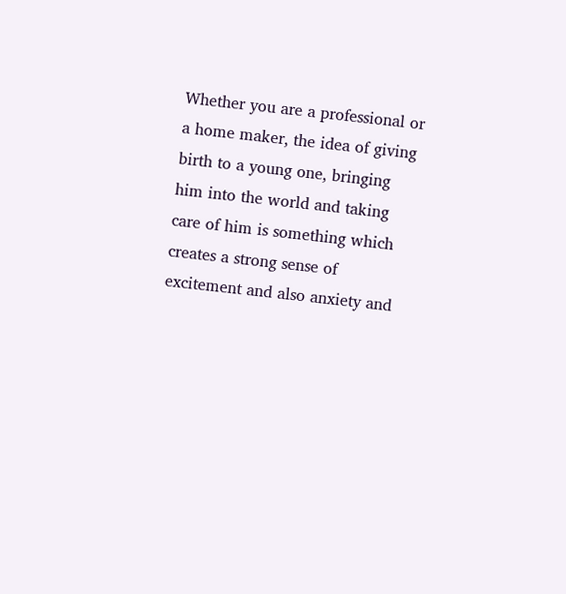Whether you are a professional or a home maker, the idea of giving birth to a young one, bringing him into the world and taking care of him is something which creates a strong sense of excitement and also anxiety and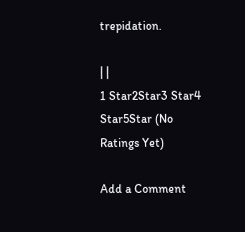trepidation.

| |
1 Star2Star3 Star4 Star5Star (No Ratings Yet)

Add a Comment